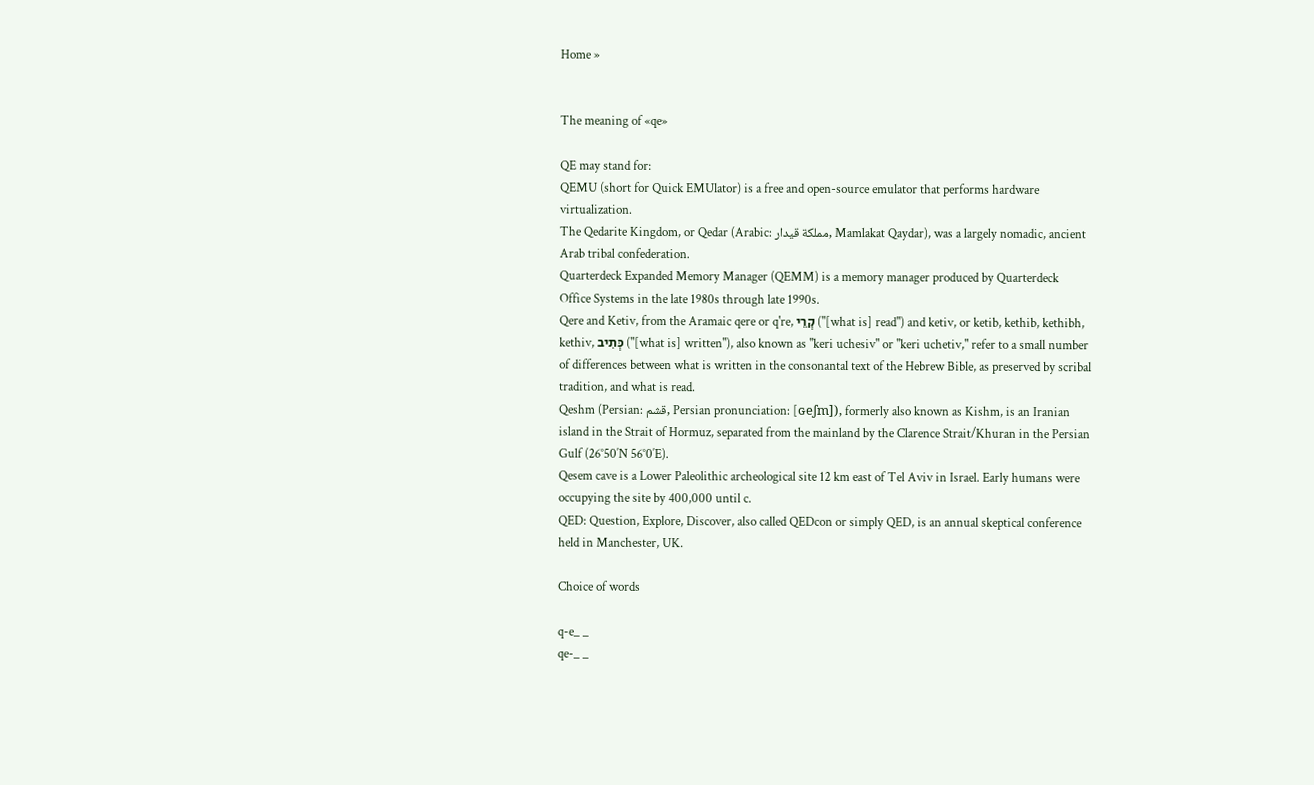Home »


The meaning of «qe»

QE may stand for:
QEMU (short for Quick EMUlator) is a free and open-source emulator that performs hardware virtualization.
The Qedarite Kingdom, or Qedar (Arabic: مملكة قيدار, Mamlakat Qaydar), was a largely nomadic, ancient Arab tribal confederation.
Quarterdeck Expanded Memory Manager (QEMM) is a memory manager produced by Quarterdeck Office Systems in the late 1980s through late 1990s.
Qere and Ketiv, from the Aramaic qere or q're, קְרֵי ("[what is] read") and ketiv, or ketib, kethib, kethibh, kethiv, כְּתִיב ("[what is] written"), also known as "keri uchesiv" or "keri uchetiv," refer to a small number of differences between what is written in the consonantal text of the Hebrew Bible, as preserved by scribal tradition, and what is read.
Qeshm (Persian: قشم, Persian pronunciation: [ɢeʃm]), formerly also known as Kishm, is an Iranian island in the Strait of Hormuz, separated from the mainland by the Clarence Strait/Khuran in the Persian Gulf (26°50′N 56°0′E).
Qesem cave is a Lower Paleolithic archeological site 12 km east of Tel Aviv in Israel. Early humans were occupying the site by 400,000 until c.
QED: Question, Explore, Discover, also called QEDcon or simply QED, is an annual skeptical conference held in Manchester, UK.

Choice of words

q-e_ _
qe-_ _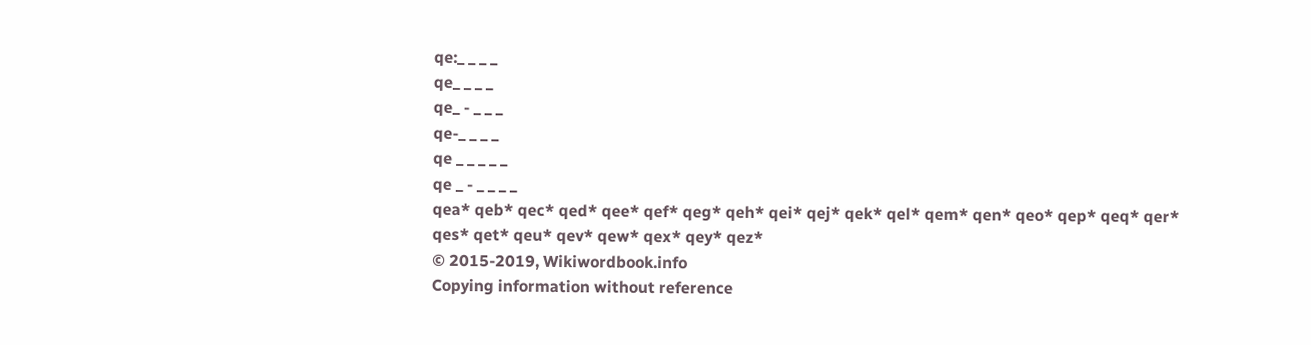qe:_ _ _ _
qe_ _ _ _
qe_ - _ _ _
qe-_ _ _ _
qe _ _ _ _ _
qe _ - _ _ _ _
qea* qeb* qec* qed* qee* qef* qeg* qeh* qei* qej* qek* qel* qem* qen* qeo* qep* qeq* qer* qes* qet* qeu* qev* qew* qex* qey* qez*
© 2015-2019, Wikiwordbook.info
Copying information without reference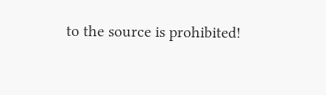to the source is prohibited!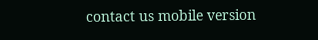contact us mobile version